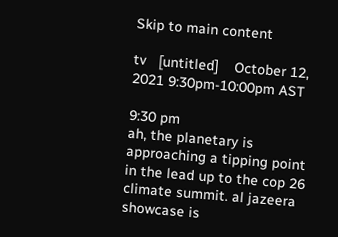Skip to main content

tv   [untitled]    October 12, 2021 9:30pm-10:00pm AST

9:30 pm
ah, the planetary is approaching a tipping point in the lead up to the cop 26 climate summit. al jazeera showcase is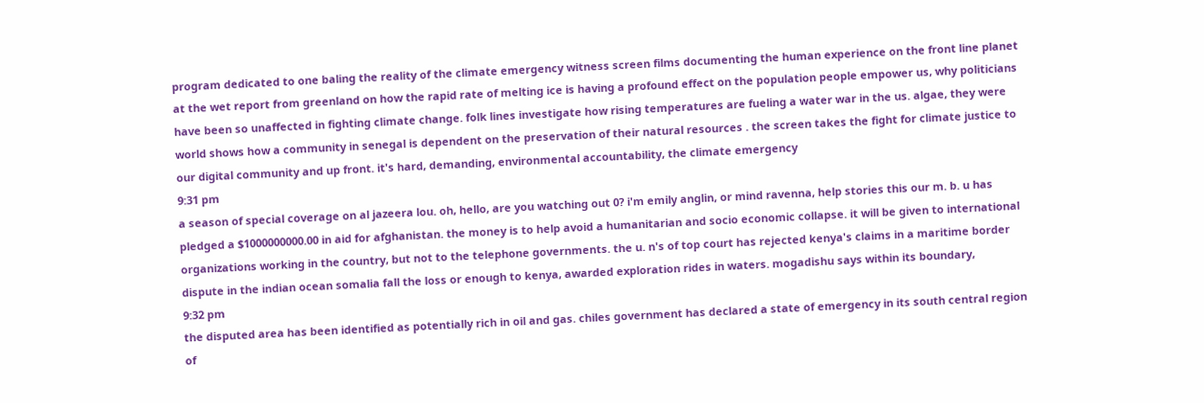program dedicated to one baling the reality of the climate emergency witness screen films documenting the human experience on the front line planet at the wet report from greenland on how the rapid rate of melting ice is having a profound effect on the population people empower us, why politicians have been so unaffected in fighting climate change. folk lines investigate how rising temperatures are fueling a water war in the us. algae, they were world shows how a community in senegal is dependent on the preservation of their natural resources . the screen takes the fight for climate justice to our digital community and up front. it's hard, demanding, environmental accountability, the climate emergency
9:31 pm
a season of special coverage on al jazeera lou. oh, hello, are you watching out 0? i'm emily anglin, or mind ravenna, help stories this our m. b. u has pledged a $1000000000.00 in aid for afghanistan. the money is to help avoid a humanitarian and socio economic collapse. it will be given to international organizations working in the country, but not to the telephone governments. the u. n's of top court has rejected kenya's claims in a maritime border dispute in the indian ocean somalia fall the loss or enough to kenya, awarded exploration rides in waters. mogadishu says within its boundary,
9:32 pm
the disputed area has been identified as potentially rich in oil and gas. chiles government has declared a state of emergency in its south central region of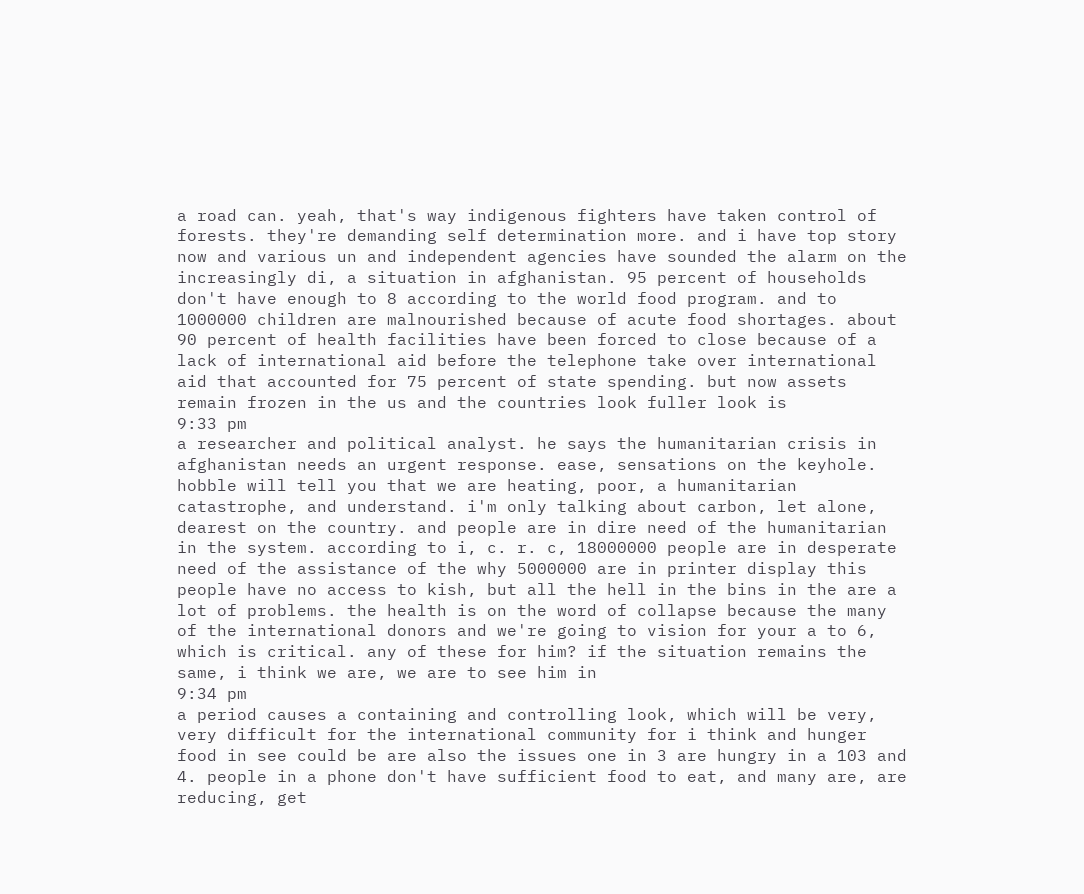a road can. yeah, that's way indigenous fighters have taken control of forests. they're demanding self determination more. and i have top story now and various un and independent agencies have sounded the alarm on the increasingly di, a situation in afghanistan. 95 percent of households don't have enough to 8 according to the world food program. and to 1000000 children are malnourished because of acute food shortages. about 90 percent of health facilities have been forced to close because of a lack of international aid before the telephone take over international aid that accounted for 75 percent of state spending. but now assets remain frozen in the us and the countries look fuller look is
9:33 pm
a researcher and political analyst. he says the humanitarian crisis in afghanistan needs an urgent response. ease, sensations on the keyhole. hobble will tell you that we are heating, poor, a humanitarian catastrophe, and understand. i'm only talking about carbon, let alone, dearest on the country. and people are in dire need of the humanitarian in the system. according to i, c. r. c, 18000000 people are in desperate need of the assistance of the why 5000000 are in printer display this people have no access to kish, but all the hell in the bins in the are a lot of problems. the health is on the word of collapse because the many of the international donors and we're going to vision for your a to 6, which is critical. any of these for him? if the situation remains the same, i think we are, we are to see him in
9:34 pm
a period causes a containing and controlling look, which will be very, very difficult for the international community for i think and hunger food in see could be are also the issues one in 3 are hungry in a 103 and 4. people in a phone don't have sufficient food to eat, and many are, are reducing, get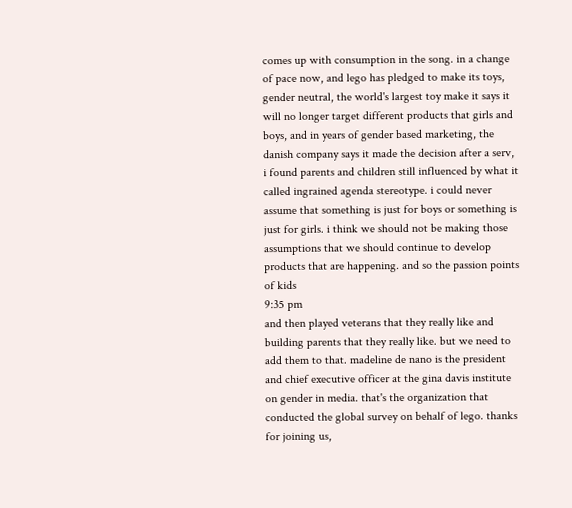comes up with consumption in the song. in a change of pace now, and lego has pledged to make its toys, gender neutral, the world's largest toy make it says it will no longer target different products that girls and boys, and in years of gender based marketing, the danish company says it made the decision after a serv, i found parents and children still influenced by what it called ingrained agenda stereotype. i could never assume that something is just for boys or something is just for girls. i think we should not be making those assumptions that we should continue to develop products that are happening. and so the passion points of kids
9:35 pm
and then played veterans that they really like and building parents that they really like. but we need to add them to that. madeline de nano is the president and chief executive officer at the gina davis institute on gender in media. that's the organization that conducted the global survey on behalf of lego. thanks for joining us,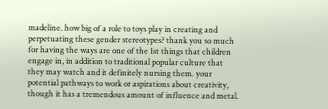madeline. how big of a role to toys play in creating and perpetuating these gender stereotypes? thank you so much for having the ways are one of the 1st things that children engage in, in addition to traditional popular culture that they may watch and it definitely nursing them. your potential pathways to work or aspirations about creativity, though it has a tremendous amount of influence and metal.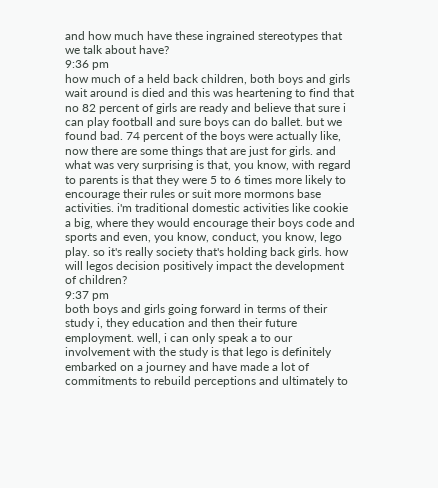and how much have these ingrained stereotypes that we talk about have?
9:36 pm
how much of a held back children, both boys and girls wait around is died and this was heartening to find that no 82 percent of girls are ready and believe that sure i can play football and sure boys can do ballet. but we found bad. 74 percent of the boys were actually like, now there are some things that are just for girls. and what was very surprising is that, you know, with regard to parents is that they were 5 to 6 times more likely to encourage their rules or suit more mormons base activities. i'm traditional domestic activities like cookie a big, where they would encourage their boys code and sports and even, you know, conduct, you know, lego play. so it's really society that's holding back girls. how will legos decision positively impact the development of children?
9:37 pm
both boys and girls going forward in terms of their study i, they education and then their future employment. well, i can only speak a to our involvement with the study is that lego is definitely embarked on a journey and have made a lot of commitments to rebuild perceptions and ultimately to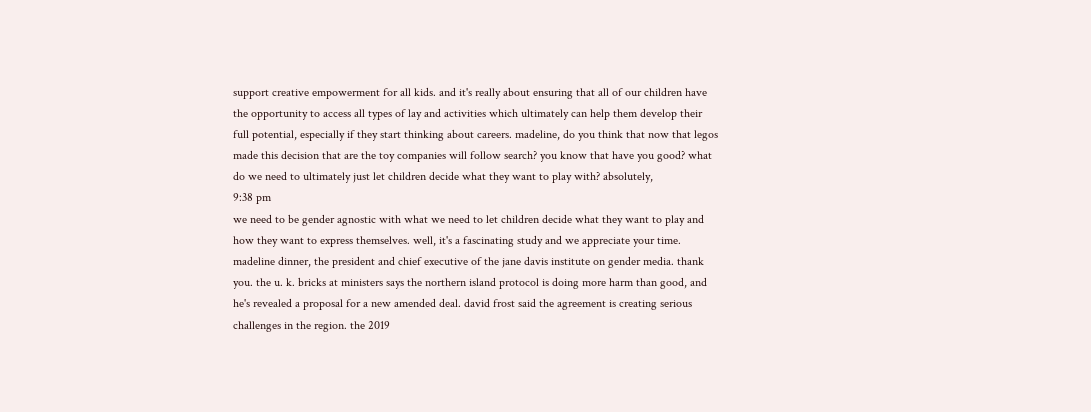support creative empowerment for all kids. and it's really about ensuring that all of our children have the opportunity to access all types of lay and activities which ultimately can help them develop their full potential, especially if they start thinking about careers. madeline, do you think that now that legos made this decision that are the toy companies will follow search? you know that have you good? what do we need to ultimately just let children decide what they want to play with? absolutely,
9:38 pm
we need to be gender agnostic with what we need to let children decide what they want to play and how they want to express themselves. well, it's a fascinating study and we appreciate your time. madeline dinner, the president and chief executive of the jane davis institute on gender media. thank you. the u. k. bricks at ministers says the northern island protocol is doing more harm than good, and he's revealed a proposal for a new amended deal. david frost said the agreement is creating serious challenges in the region. the 2019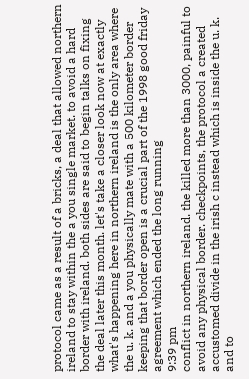protocol came as a result of a bricks, a deal that allowed northern ireland to stay within the a you single market. to avoid a hard border with ireland. both sides are said to begin talks on fixing the deal later this month. let's take a closer look now at exactly what's happening here in northern ireland is the only area where the u. k. and a you physically mate with a 500 kilometer border keeping that border open is a crucial part of the 1998 good friday agreement which ended the long running
9:39 pm
conflict in northern ireland. the killed more than 3000, painful to avoid any physical border. checkpoints, the protocol a created accustomed divide in the irish c instead which is inside the u. k. and to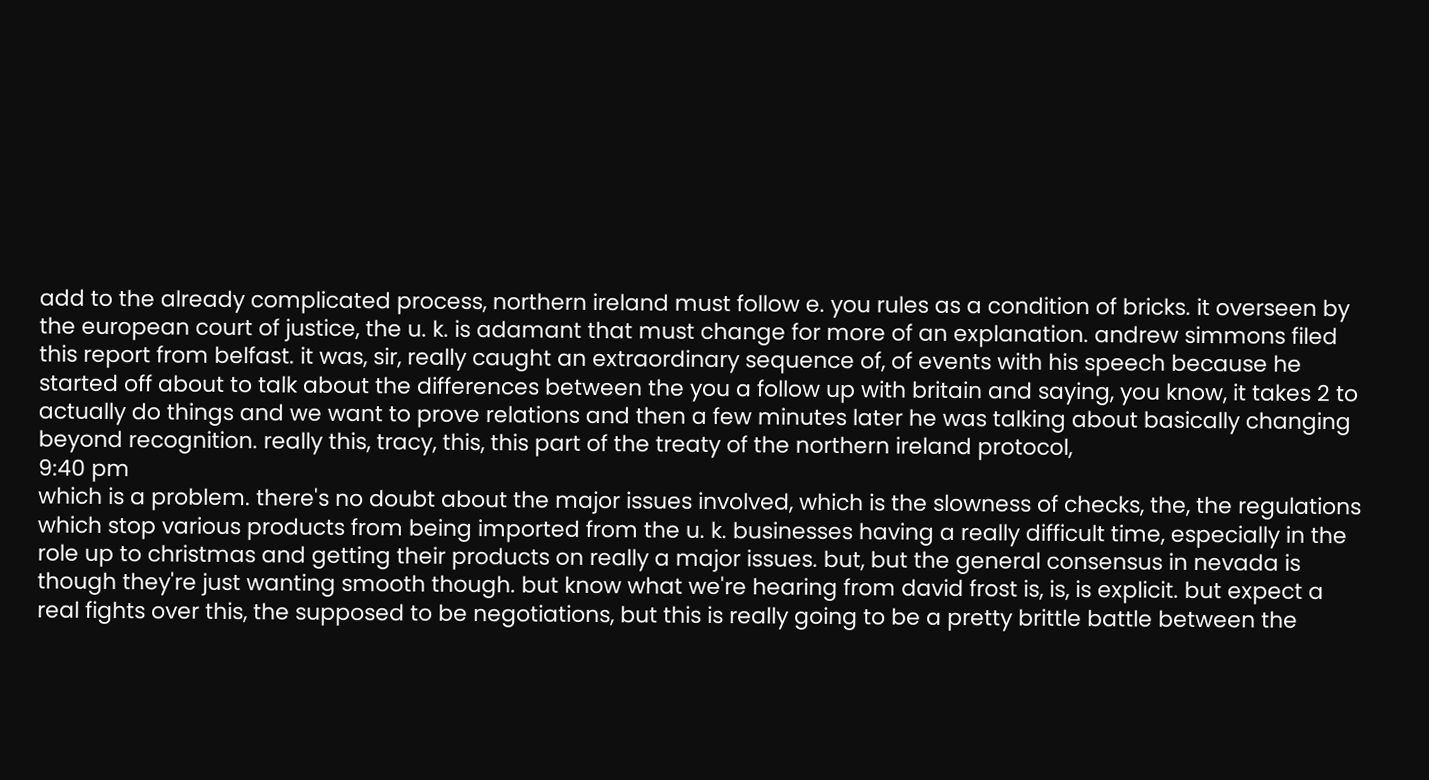add to the already complicated process, northern ireland must follow e. you rules as a condition of bricks. it overseen by the european court of justice, the u. k. is adamant that must change for more of an explanation. andrew simmons filed this report from belfast. it was, sir, really caught an extraordinary sequence of, of events with his speech because he started off about to talk about the differences between the you a follow up with britain and saying, you know, it takes 2 to actually do things and we want to prove relations and then a few minutes later he was talking about basically changing beyond recognition. really this, tracy, this, this part of the treaty of the northern ireland protocol,
9:40 pm
which is a problem. there's no doubt about the major issues involved, which is the slowness of checks, the, the regulations which stop various products from being imported from the u. k. businesses having a really difficult time, especially in the role up to christmas and getting their products on really a major issues. but, but the general consensus in nevada is though they're just wanting smooth though. but know what we're hearing from david frost is, is, is explicit. but expect a real fights over this, the supposed to be negotiations, but this is really going to be a pretty brittle battle between the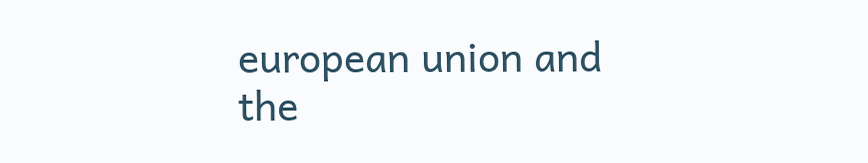european union and the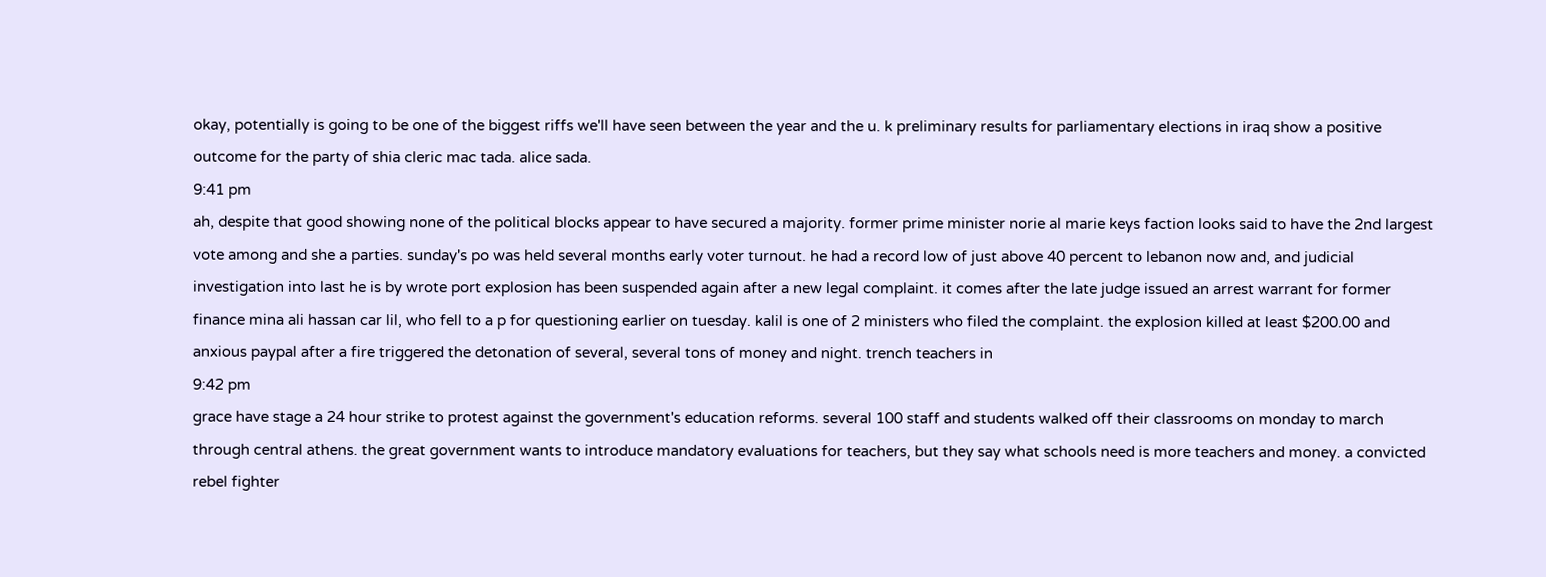okay, potentially is going to be one of the biggest riffs we'll have seen between the year and the u. k preliminary results for parliamentary elections in iraq show a positive outcome for the party of shia cleric mac tada. alice sada.
9:41 pm
ah, despite that good showing none of the political blocks appear to have secured a majority. former prime minister norie al marie keys faction looks said to have the 2nd largest vote among and she a parties. sunday's po was held several months early voter turnout. he had a record low of just above 40 percent to lebanon now and, and judicial investigation into last he is by wrote port explosion has been suspended again after a new legal complaint. it comes after the late judge issued an arrest warrant for former finance mina ali hassan car lil, who fell to a p for questioning earlier on tuesday. kalil is one of 2 ministers who filed the complaint. the explosion killed at least $200.00 and anxious paypal after a fire triggered the detonation of several, several tons of money and night. trench teachers in
9:42 pm
grace have stage a 24 hour strike to protest against the government's education reforms. several 100 staff and students walked off their classrooms on monday to march through central athens. the great government wants to introduce mandatory evaluations for teachers, but they say what schools need is more teachers and money. a convicted rebel fighter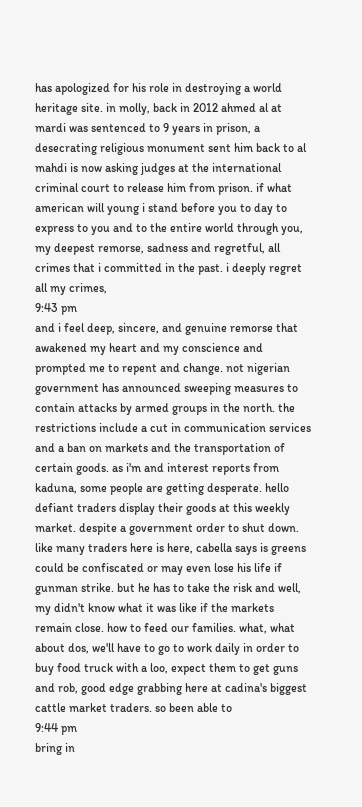has apologized for his role in destroying a world heritage site. in molly, back in 2012 ahmed al at mardi was sentenced to 9 years in prison, a desecrating religious monument sent him back to al mahdi is now asking judges at the international criminal court to release him from prison. if what american will young i stand before you to day to express to you and to the entire world through you, my deepest remorse, sadness and regretful, all crimes that i committed in the past. i deeply regret all my crimes,
9:43 pm
and i feel deep, sincere, and genuine remorse that awakened my heart and my conscience and prompted me to repent and change. not nigerian government has announced sweeping measures to contain attacks by armed groups in the north. the restrictions include a cut in communication services and a ban on markets and the transportation of certain goods. as i'm and interest reports from kaduna, some people are getting desperate. hello defiant traders display their goods at this weekly market. despite a government order to shut down. like many traders here is here, cabella says is greens could be confiscated or may even lose his life if gunman strike. but he has to take the risk and well, my didn't know what it was like if the markets remain close. how to feed our families. what, what about dos, we'll have to go to work daily in order to buy food truck with a loo, expect them to get guns and rob, good edge grabbing here at cadina's biggest cattle market traders. so been able to
9:44 pm
bring in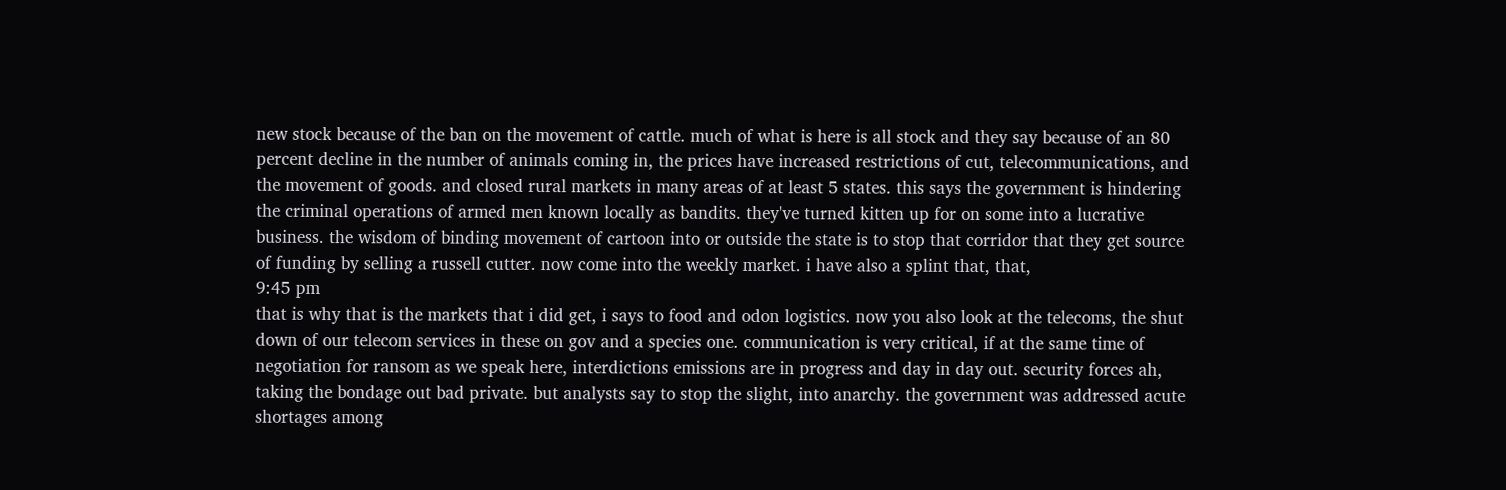new stock because of the ban on the movement of cattle. much of what is here is all stock and they say because of an 80 percent decline in the number of animals coming in, the prices have increased restrictions of cut, telecommunications, and the movement of goods. and closed rural markets in many areas of at least 5 states. this says the government is hindering the criminal operations of armed men known locally as bandits. they've turned kitten up for on some into a lucrative business. the wisdom of binding movement of cartoon into or outside the state is to stop that corridor that they get source of funding by selling a russell cutter. now come into the weekly market. i have also a splint that, that,
9:45 pm
that is why that is the markets that i did get, i says to food and odon logistics. now you also look at the telecoms, the shut down of our telecom services in these on gov and a species one. communication is very critical, if at the same time of negotiation for ransom as we speak here, interdictions emissions are in progress and day in day out. security forces ah, taking the bondage out bad private. but analysts say to stop the slight, into anarchy. the government was addressed acute shortages among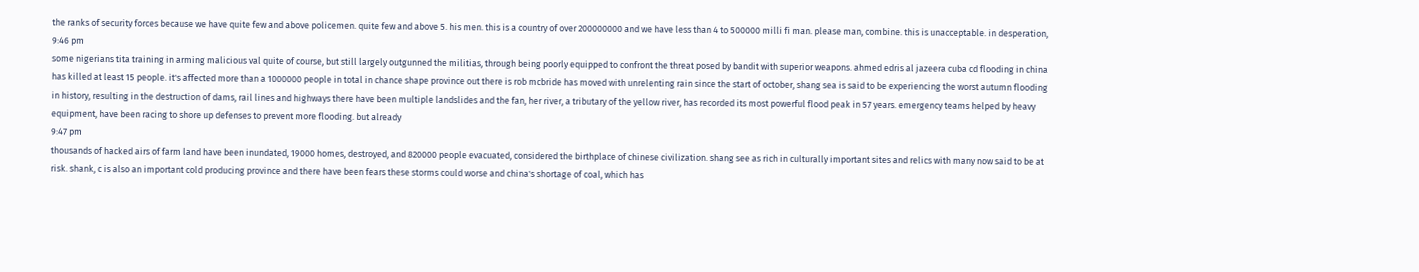the ranks of security forces because we have quite few and above policemen. quite few and above 5. his men. this is a country of over 200000000 and we have less than 4 to 500000 milli fi man. please man, combine. this is unacceptable. in desperation,
9:46 pm
some nigerians tita training in arming malicious val quite of course, but still largely outgunned the militias, through being poorly equipped to confront the threat posed by bandit with superior weapons. ahmed edris al jazeera cuba cd flooding in china has killed at least 15 people. it's affected more than a 1000000 people in total in chance shape province out there is rob mcbride has moved with unrelenting rain since the start of october, shang sea is said to be experiencing the worst autumn flooding in history, resulting in the destruction of dams, rail lines and highways there have been multiple landslides and the fan, her river, a tributary of the yellow river, has recorded its most powerful flood peak in 57 years. emergency teams helped by heavy equipment, have been racing to shore up defenses to prevent more flooding. but already
9:47 pm
thousands of hacked airs of farm land have been inundated, 19000 homes, destroyed, and 820000 people evacuated, considered the birthplace of chinese civilization. shang see as rich in culturally important sites and relics with many now said to be at risk. shank, c is also an important cold producing province and there have been fears these storms could worse and china's shortage of coal, which has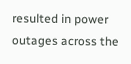resulted in power outages across the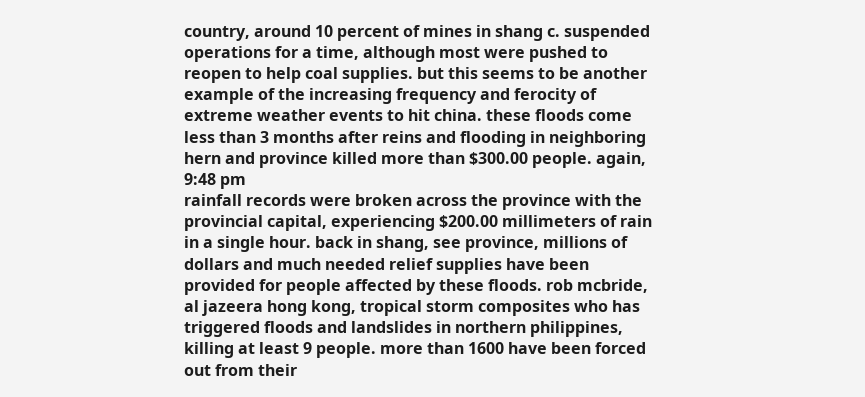country, around 10 percent of mines in shang c. suspended operations for a time, although most were pushed to reopen to help coal supplies. but this seems to be another example of the increasing frequency and ferocity of extreme weather events to hit china. these floods come less than 3 months after reins and flooding in neighboring hern and province killed more than $300.00 people. again,
9:48 pm
rainfall records were broken across the province with the provincial capital, experiencing $200.00 millimeters of rain in a single hour. back in shang, see province, millions of dollars and much needed relief supplies have been provided for people affected by these floods. rob mcbride, al jazeera hong kong, tropical storm composites who has triggered floods and landslides in northern philippines, killing at least 9 people. more than 1600 have been forced out from their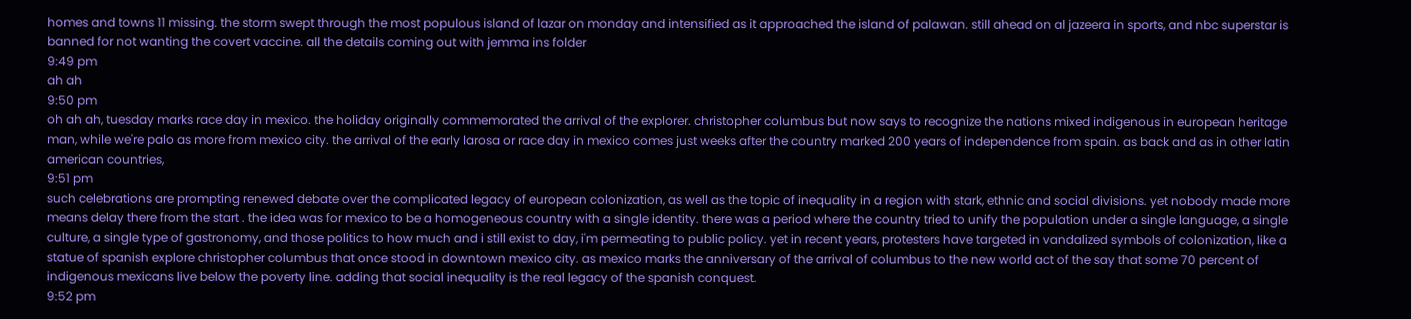homes and towns 11 missing. the storm swept through the most populous island of lazar on monday and intensified as it approached the island of palawan. still ahead on al jazeera in sports, and nbc superstar is banned for not wanting the covert vaccine. all the details coming out with jemma ins folder
9:49 pm
ah ah
9:50 pm
oh ah ah, tuesday marks race day in mexico. the holiday originally commemorated the arrival of the explorer. christopher columbus but now says to recognize the nations mixed indigenous in european heritage man, while we're palo as more from mexico city. the arrival of the early larosa or race day in mexico comes just weeks after the country marked 200 years of independence from spain. as back and as in other latin american countries,
9:51 pm
such celebrations are prompting renewed debate over the complicated legacy of european colonization, as well as the topic of inequality in a region with stark, ethnic and social divisions. yet nobody made more means delay there from the start . the idea was for mexico to be a homogeneous country with a single identity. there was a period where the country tried to unify the population under a single language, a single culture, a single type of gastronomy, and those politics to how much and i still exist to day, i'm permeating to public policy. yet in recent years, protesters have targeted in vandalized symbols of colonization, like a statue of spanish explore christopher columbus that once stood in downtown mexico city. as mexico marks the anniversary of the arrival of columbus to the new world act of the say that some 70 percent of indigenous mexicans live below the poverty line. adding that social inequality is the real legacy of the spanish conquest.
9:52 pm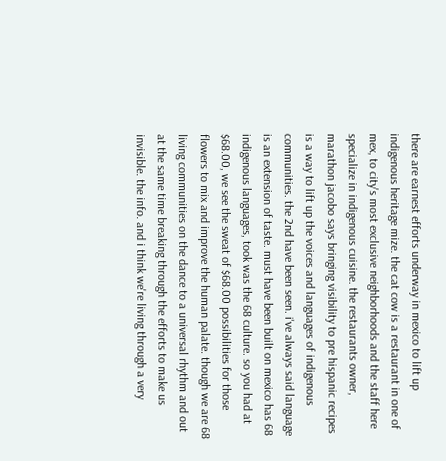there are earnest efforts underway in mexico to lift up indigenous heritage mize. the cat cow is a restaurant in one of mex, to city's most exclusive neighborhoods and the staff here specialize in indigenous cuisine. the restaurants owner, marathon jacobo says bringing visibility to pre hispanic recipes is a way to lift up the voices and languages of indigenous communities. the 2nd have been seen. i've always said language is an extension of taste. must have been built on mexico has 68 indigenous languages, took was the 68 culture. so you had at $68.00, we see the sweat of $68.00 possibilities for those flowers to mix and improve the human palate. though we are 68 living communities on the dance to a universal rhythm and out at the same time breaking through the efforts to make us invisible. the info. and i think we're living through a very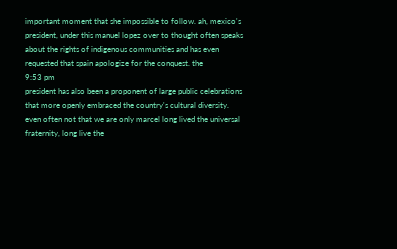important moment that she impossible to follow. ah, mexico's president, under this manuel lopez over to thought often speaks about the rights of indigenous communities and has even requested that spain apologize for the conquest. the
9:53 pm
president has also been a proponent of large public celebrations that more openly embraced the country's cultural diversity. even often not that we are only marcel long lived the universal fraternity, long live the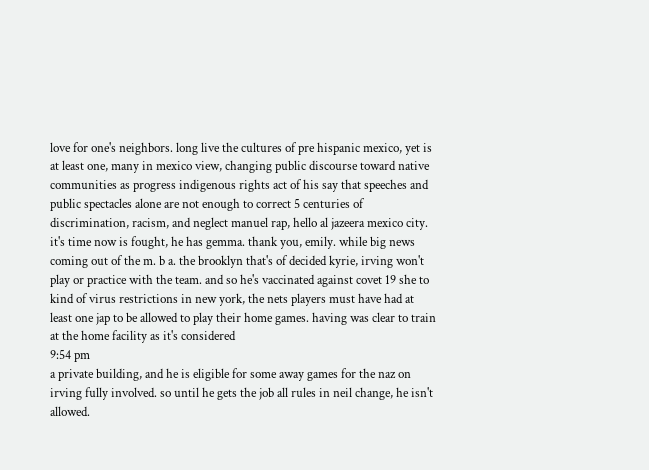love for one's neighbors. long live the cultures of pre hispanic mexico, yet is at least one, many in mexico view, changing public discourse toward native communities as progress indigenous rights act of his say that speeches and public spectacles alone are not enough to correct 5 centuries of discrimination, racism, and neglect manuel rap, hello al jazeera mexico city. it's time now is fought, he has gemma. thank you, emily. while big news coming out of the m. b a. the brooklyn that's of decided kyrie, irving won't play or practice with the team. and so he's vaccinated against covet 19 she to kind of virus restrictions in new york, the nets players must have had at least one jap to be allowed to play their home games. having was clear to train at the home facility as it's considered
9:54 pm
a private building, and he is eligible for some away games for the naz on irving fully involved. so until he gets the job all rules in neil change, he isn't allowed.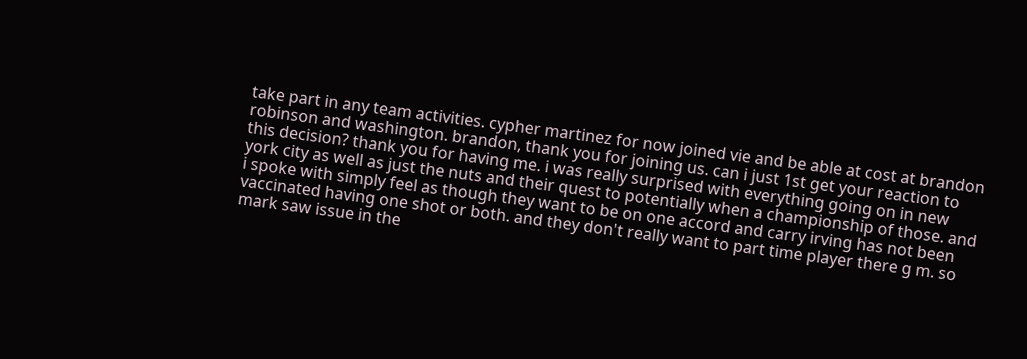take part in any team activities. cypher martinez for now joined vie and be able at cost at brandon robinson and washington. brandon, thank you for joining us. can i just 1st get your reaction to this decision? thank you for having me. i was really surprised with everything going on in new york city as well as just the nuts and their quest to potentially when a championship of those. and i spoke with simply feel as though they want to be on one accord and carry irving has not been vaccinated having one shot or both. and they don't really want to part time player there g m. so mark saw issue in the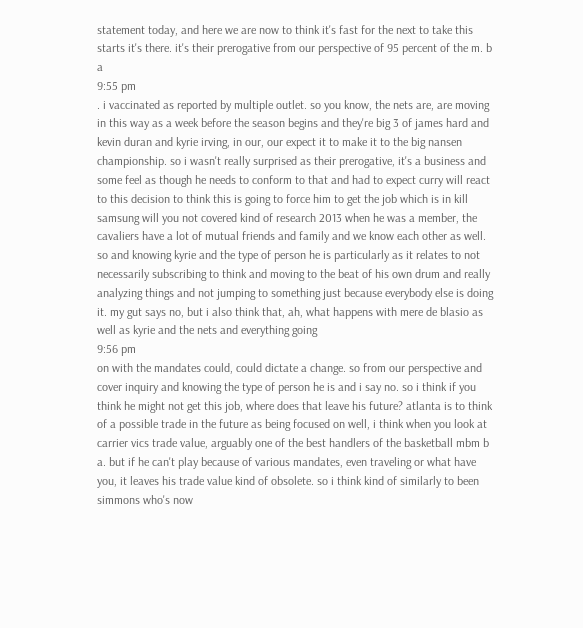statement today, and here we are now to think it's fast for the next to take this starts it's there. it's their prerogative from our perspective of 95 percent of the m. b a
9:55 pm
. i vaccinated as reported by multiple outlet. so you know, the nets are, are moving in this way as a week before the season begins and they're big 3 of james hard and kevin duran and kyrie irving, in our, our expect it to make it to the big nansen championship. so i wasn't really surprised as their prerogative, it's a business and some feel as though he needs to conform to that and had to expect curry will react to this decision to think this is going to force him to get the job which is in kill samsung will you not covered kind of research 2013 when he was a member, the cavaliers have a lot of mutual friends and family and we know each other as well. so and knowing kyrie and the type of person he is particularly as it relates to not necessarily subscribing to think and moving to the beat of his own drum and really analyzing things and not jumping to something just because everybody else is doing it. my gut says no, but i also think that, ah, what happens with mere de blasio as well as kyrie and the nets and everything going
9:56 pm
on with the mandates could, could dictate a change. so from our perspective and cover inquiry and knowing the type of person he is and i say no. so i think if you think he might not get this job, where does that leave his future? atlanta is to think of a possible trade in the future as being focused on well, i think when you look at carrier vics trade value, arguably one of the best handlers of the basketball mbm b a. but if he can't play because of various mandates, even traveling or what have you, it leaves his trade value kind of obsolete. so i think kind of similarly to been simmons who's now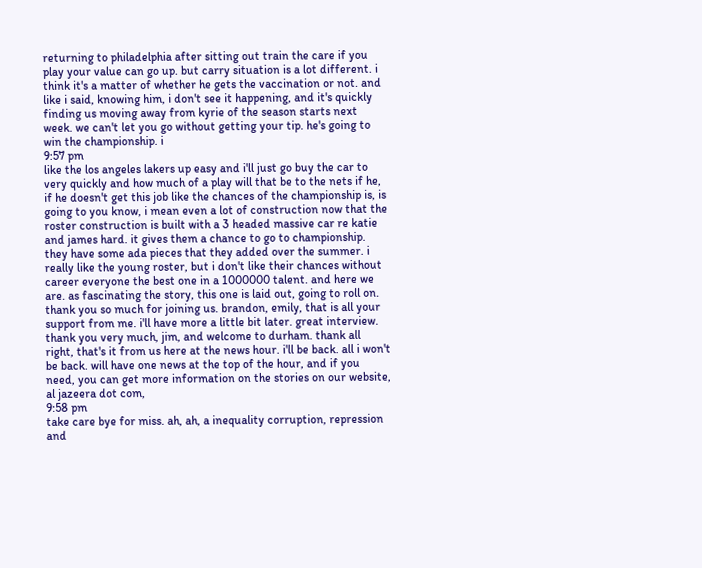returning to philadelphia after sitting out train the care if you play your value can go up. but carry situation is a lot different. i think it's a matter of whether he gets the vaccination or not. and like i said, knowing him, i don't see it happening, and it's quickly finding us moving away from kyrie of the season starts next week. we can't let you go without getting your tip. he's going to win the championship. i
9:57 pm
like the los angeles lakers up easy and i'll just go buy the car to very quickly and how much of a play will that be to the nets if he, if he doesn't get this job like the chances of the championship is, is going to you know, i mean even a lot of construction now that the roster construction is built with a 3 headed massive car re katie and james hard. it gives them a chance to go to championship. they have some ada pieces that they added over the summer. i really like the young roster, but i don't like their chances without career everyone the best one in a 1000000 talent. and here we are. as fascinating the story, this one is laid out, going to roll on. thank you so much for joining us. brandon, emily, that is all your support from me. i'll have more a little bit later. great interview. thank you very much, jim, and welcome to durham. thank all right, that's it from us here at the news hour. i'll be back. all i won't be back. will have one news at the top of the hour, and if you need, you can get more information on the stories on our website, al jazeera dot com,
9:58 pm
take care bye for miss. ah, ah, a inequality corruption, repression and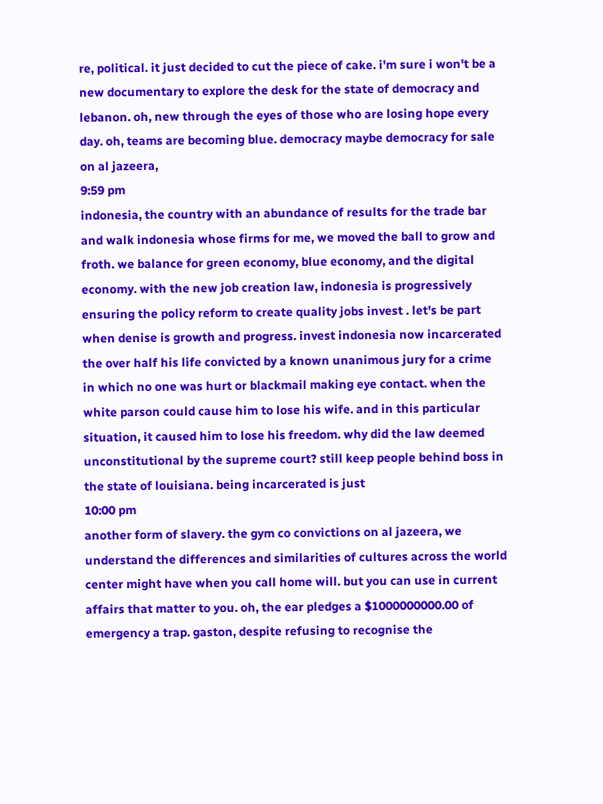re, political. it just decided to cut the piece of cake. i'm sure i won't be a new documentary to explore the desk for the state of democracy and lebanon. oh, new through the eyes of those who are losing hope every day. oh, teams are becoming blue. democracy maybe democracy for sale on al jazeera,
9:59 pm
indonesia, the country with an abundance of results for the trade bar and walk indonesia whose firms for me, we moved the ball to grow and froth. we balance for green economy, blue economy, and the digital economy. with the new job creation law, indonesia is progressively ensuring the policy reform to create quality jobs invest . let's be part when denise is growth and progress. invest indonesia now incarcerated the over half his life convicted by a known unanimous jury for a crime in which no one was hurt or blackmail making eye contact. when the white parson could cause him to lose his wife. and in this particular situation, it caused him to lose his freedom. why did the law deemed unconstitutional by the supreme court? still keep people behind boss in the state of louisiana. being incarcerated is just
10:00 pm
another form of slavery. the gym co convictions on al jazeera, we understand the differences and similarities of cultures across the world center might have when you call home will. but you can use in current affairs that matter to you. oh, the ear pledges a $1000000000.00 of emergency a trap. gaston, despite refusing to recognise the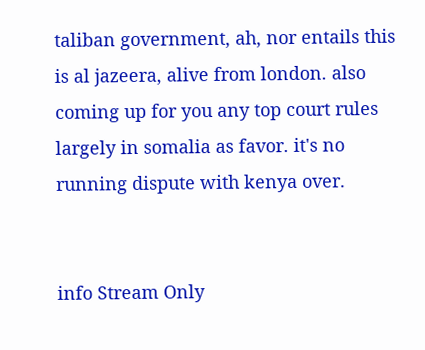taliban government, ah, nor entails this is al jazeera, alive from london. also coming up for you any top court rules largely in somalia as favor. it's no running dispute with kenya over.


info Stream Only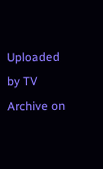Uploaded by TV Archive on